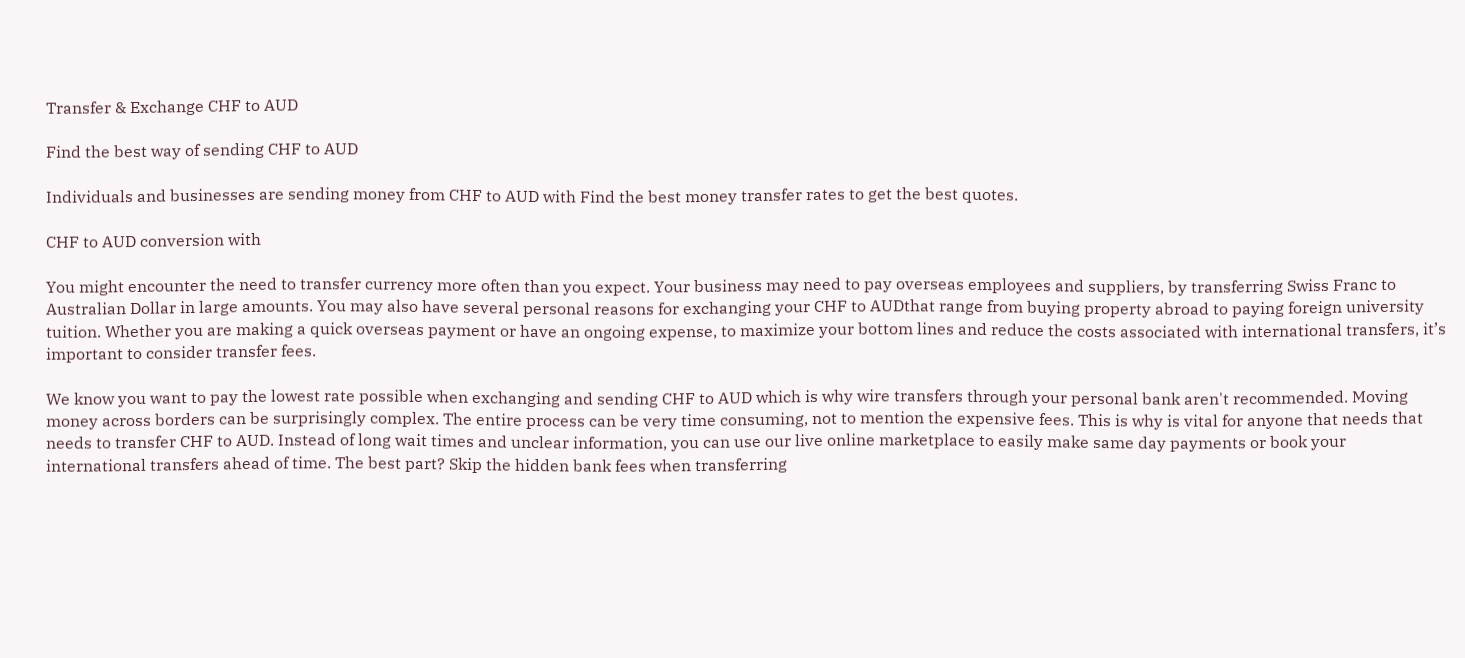Transfer & Exchange CHF to AUD

Find the best way of sending CHF to AUD

Individuals and businesses are sending money from CHF to AUD with Find the best money transfer rates to get the best quotes.

CHF to AUD conversion with

You might encounter the need to transfer currency more often than you expect. Your business may need to pay overseas employees and suppliers, by transferring Swiss Franc to Australian Dollar in large amounts. You may also have several personal reasons for exchanging your CHF to AUDthat range from buying property abroad to paying foreign university tuition. Whether you are making a quick overseas payment or have an ongoing expense, to maximize your bottom lines and reduce the costs associated with international transfers, it’s important to consider transfer fees.

We know you want to pay the lowest rate possible when exchanging and sending CHF to AUD which is why wire transfers through your personal bank aren't recommended. Moving money across borders can be surprisingly complex. The entire process can be very time consuming, not to mention the expensive fees. This is why is vital for anyone that needs that needs to transfer CHF to AUD. Instead of long wait times and unclear information, you can use our live online marketplace to easily make same day payments or book your international transfers ahead of time. The best part? Skip the hidden bank fees when transferring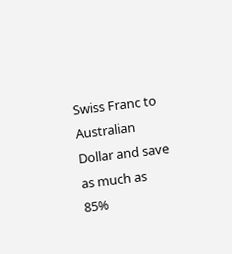Swiss Franc to Australian Dollar and save as much as 85%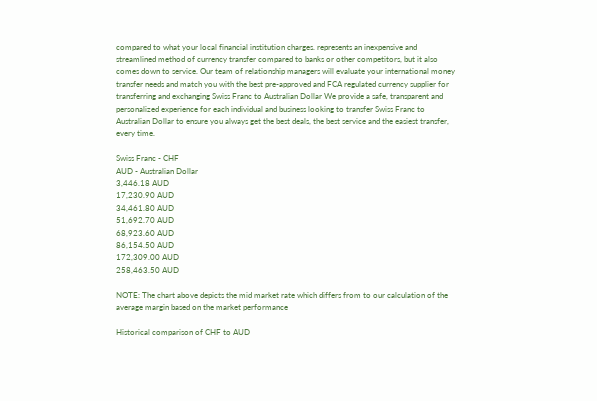compared to what your local financial institution charges. represents an inexpensive and streamlined method of currency transfer compared to banks or other competitors, but it also comes down to service. Our team of relationship managers will evaluate your international money transfer needs and match you with the best pre-approved and FCA regulated currency supplier for transferring and exchanging Swiss Franc to Australian Dollar We provide a safe, transparent and personalized experience for each individual and business looking to transfer Swiss Franc to Australian Dollar to ensure you always get the best deals, the best service and the easiest transfer, every time.

Swiss Franc - CHF
AUD - Australian Dollar
3,446.18 AUD
17,230.90 AUD
34,461.80 AUD
51,692.70 AUD
68,923.60 AUD
86,154.50 AUD
172,309.00 AUD
258,463.50 AUD

NOTE: The chart above depicts the mid market rate which differs from to our calculation of the average margin based on the market performance

Historical comparison of CHF to AUD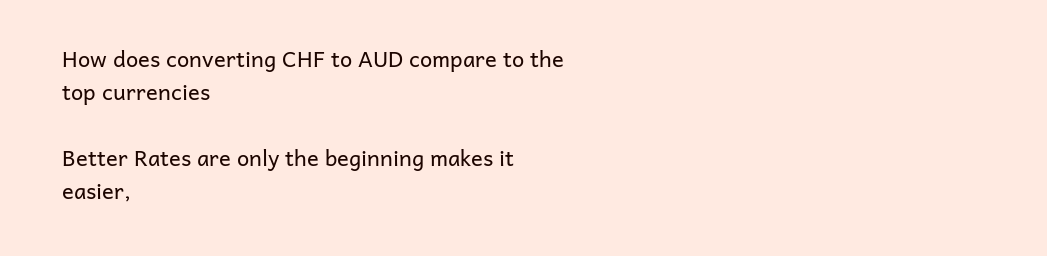How does converting CHF to AUD compare to the top currencies

Better Rates are only the beginning makes it easier,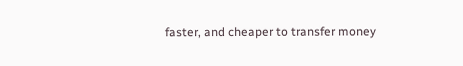faster, and cheaper to transfer money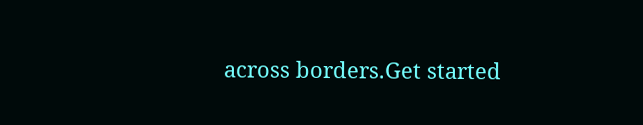across borders.Get started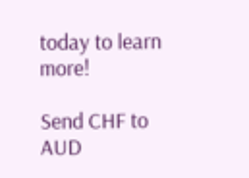today to learn more!

Send CHF to AUD